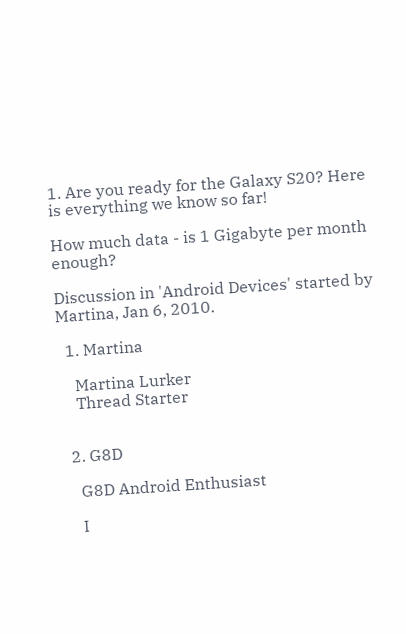1. Are you ready for the Galaxy S20? Here is everything we know so far!

How much data - is 1 Gigabyte per month enough?

Discussion in 'Android Devices' started by Martina, Jan 6, 2010.

  1. Martina

    Martina Lurker
    Thread Starter


  2. G8D

    G8D Android Enthusiast

    I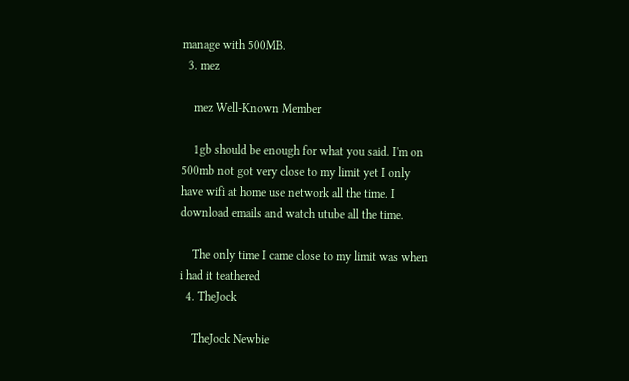manage with 500MB.
  3. mez

    mez Well-Known Member

    1gb should be enough for what you said. I'm on 500mb not got very close to my limit yet I only have wifi at home use network all the time. I download emails and watch utube all the time.

    The only time I came close to my limit was when i had it teathered
  4. TheJock

    TheJock Newbie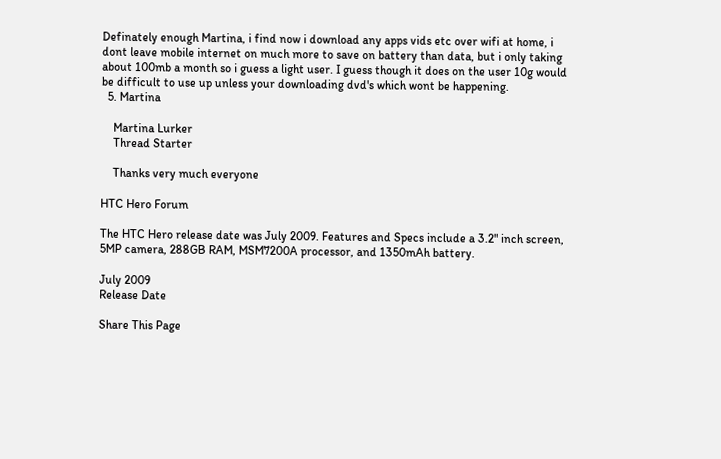Definately enough Martina, i find now i download any apps vids etc over wifi at home, i dont leave mobile internet on much more to save on battery than data, but i only taking about 100mb a month so i guess a light user. I guess though it does on the user 10g would be difficult to use up unless your downloading dvd's which wont be happening.
  5. Martina

    Martina Lurker
    Thread Starter

    Thanks very much everyone

HTC Hero Forum

The HTC Hero release date was July 2009. Features and Specs include a 3.2" inch screen, 5MP camera, 288GB RAM, MSM7200A processor, and 1350mAh battery.

July 2009
Release Date

Share This Page